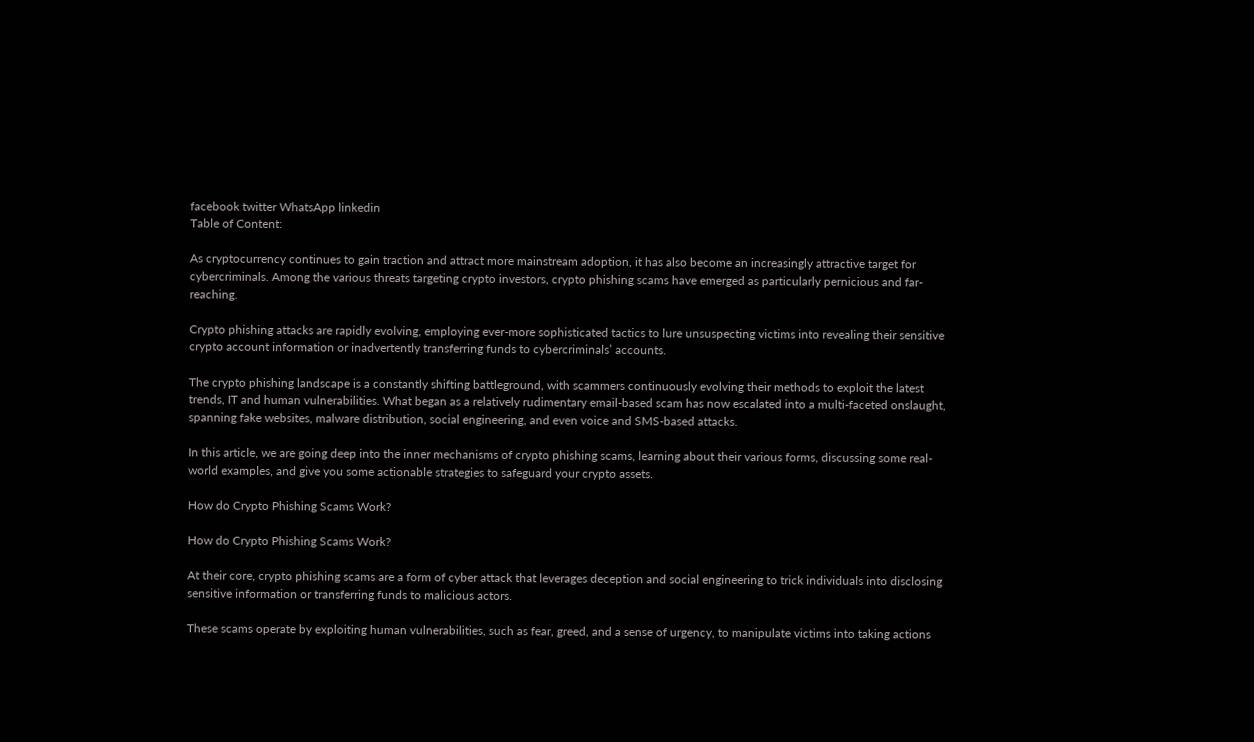facebook twitter WhatsApp linkedin
Table of Content:

As cryptocurrency continues to gain traction and attract more mainstream adoption, it has also become an increasingly attractive target for cybercriminals. Among the various threats targeting crypto investors, crypto phishing scams have emerged as particularly pernicious and far-reaching.

Crypto phishing attacks are rapidly evolving, employing ever-more sophisticated tactics to lure unsuspecting victims into revealing their sensitive crypto account information or inadvertently transferring funds to cybercriminals’ accounts.

The crypto phishing landscape is a constantly shifting battleground, with scammers continuously evolving their methods to exploit the latest trends, IT and human vulnerabilities. What began as a relatively rudimentary email-based scam has now escalated into a multi-faceted onslaught, spanning fake websites, malware distribution, social engineering, and even voice and SMS-based attacks.

In this article, we are going deep into the inner mechanisms of crypto phishing scams, learning about their various forms, discussing some real-world examples, and give you some actionable strategies to safeguard your crypto assets.

How do Crypto Phishing Scams Work?

How do Crypto Phishing Scams Work?

At their core, crypto phishing scams are a form of cyber attack that leverages deception and social engineering to trick individuals into disclosing sensitive information or transferring funds to malicious actors.

These scams operate by exploiting human vulnerabilities, such as fear, greed, and a sense of urgency, to manipulate victims into taking actions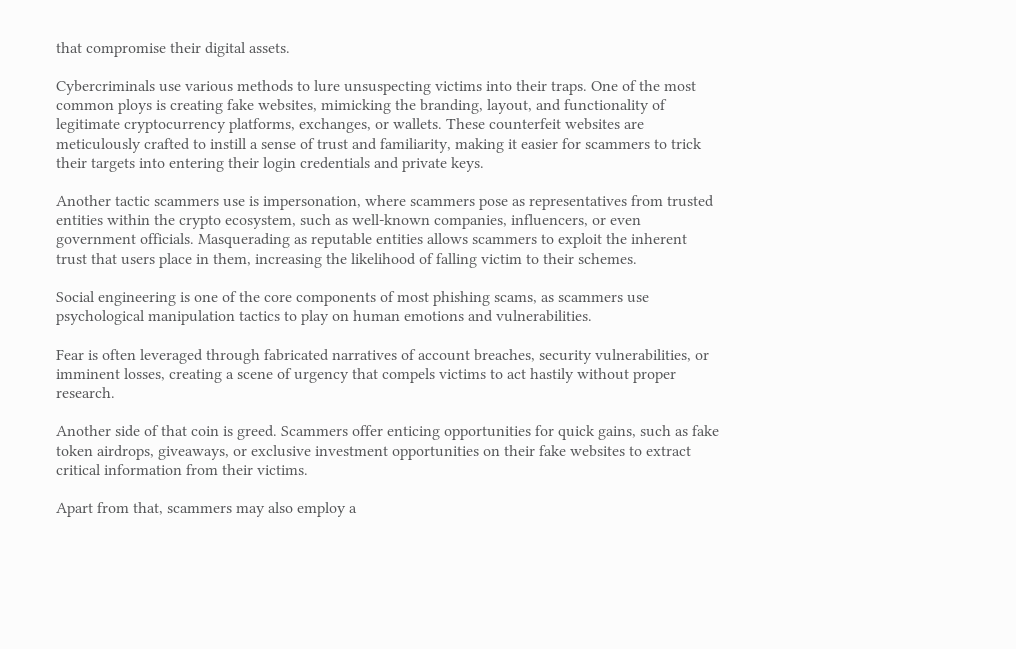that compromise their digital assets.

Cybercriminals use various methods to lure unsuspecting victims into their traps. One of the most common ploys is creating fake websites, mimicking the branding, layout, and functionality of legitimate cryptocurrency platforms, exchanges, or wallets. These counterfeit websites are meticulously crafted to instill a sense of trust and familiarity, making it easier for scammers to trick their targets into entering their login credentials and private keys.

Another tactic scammers use is impersonation, where scammers pose as representatives from trusted entities within the crypto ecosystem, such as well-known companies, influencers, or even government officials. Masquerading as reputable entities allows scammers to exploit the inherent trust that users place in them, increasing the likelihood of falling victim to their schemes.

Social engineering is one of the core components of most phishing scams, as scammers use psychological manipulation tactics to play on human emotions and vulnerabilities.

Fear is often leveraged through fabricated narratives of account breaches, security vulnerabilities, or imminent losses, creating a scene of urgency that compels victims to act hastily without proper research.

Another side of that coin is greed. Scammers offer enticing opportunities for quick gains, such as fake token airdrops, giveaways, or exclusive investment opportunities on their fake websites to extract critical information from their victims.

Apart from that, scammers may also employ a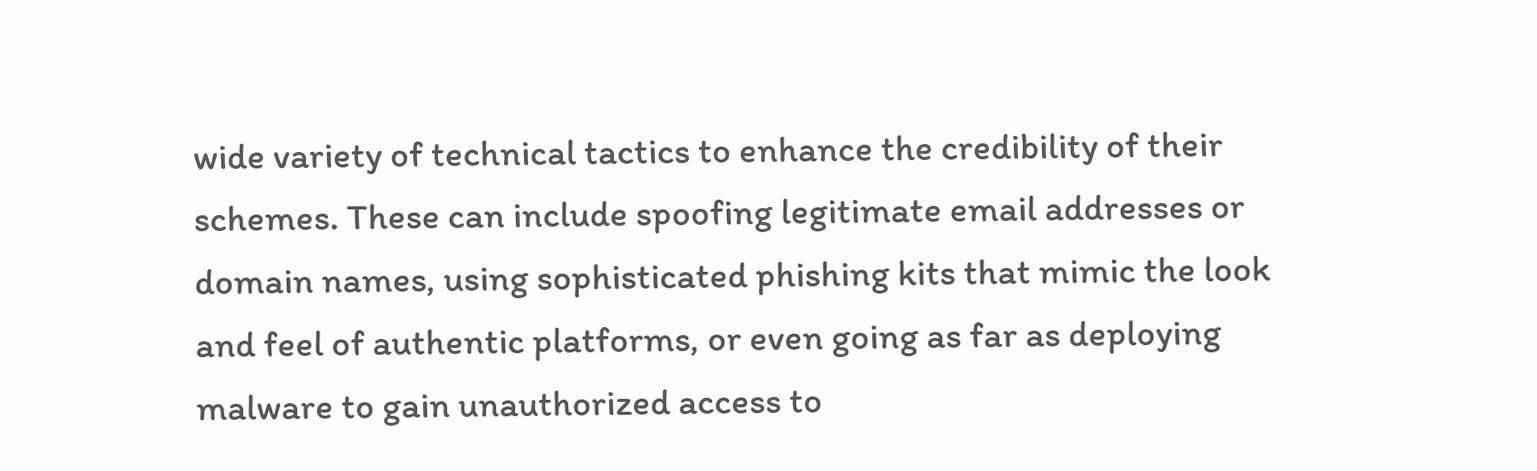wide variety of technical tactics to enhance the credibility of their schemes. These can include spoofing legitimate email addresses or domain names, using sophisticated phishing kits that mimic the look and feel of authentic platforms, or even going as far as deploying malware to gain unauthorized access to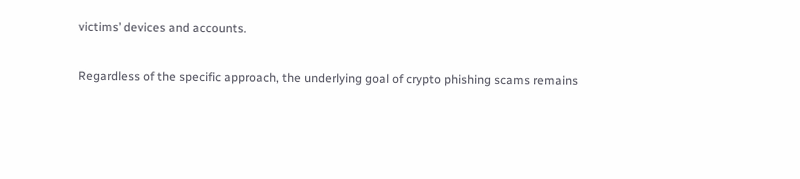victims’ devices and accounts.

Regardless of the specific approach, the underlying goal of crypto phishing scams remains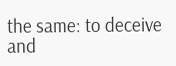the same: to deceive and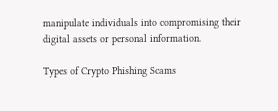manipulate individuals into compromising their digital assets or personal information.

Types of Crypto Phishing Scams